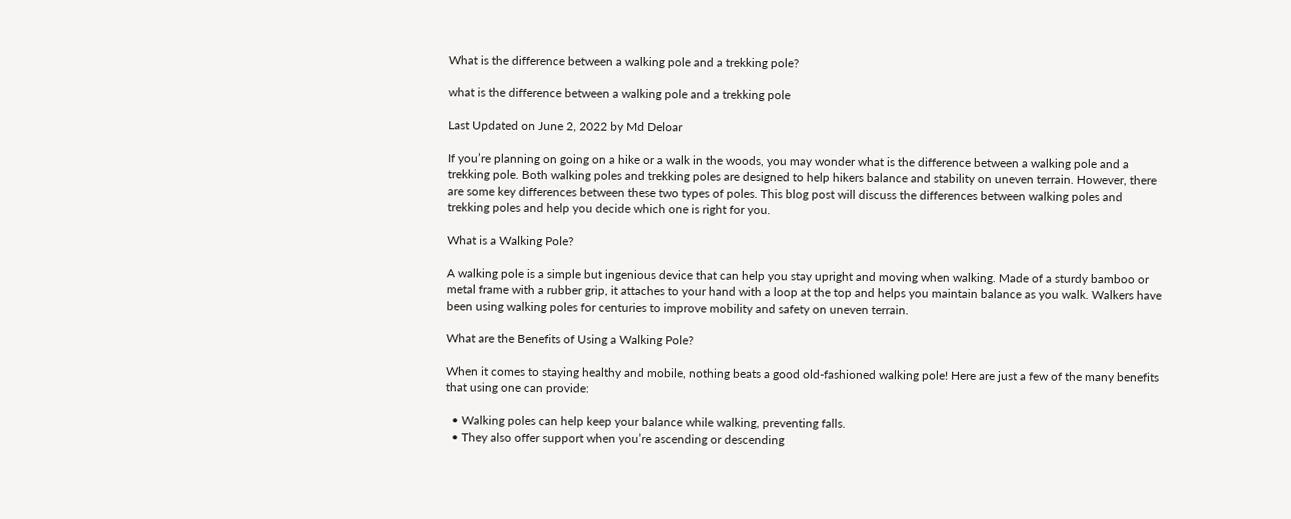What is the difference between a walking pole and a trekking pole?

what is the difference between a walking pole and a trekking pole

Last Updated on June 2, 2022 by Md Deloar

If you’re planning on going on a hike or a walk in the woods, you may wonder what is the difference between a walking pole and a trekking pole. Both walking poles and trekking poles are designed to help hikers balance and stability on uneven terrain. However, there are some key differences between these two types of poles. This blog post will discuss the differences between walking poles and trekking poles and help you decide which one is right for you.

What is a Walking Pole?

A walking pole is a simple but ingenious device that can help you stay upright and moving when walking. Made of a sturdy bamboo or metal frame with a rubber grip, it attaches to your hand with a loop at the top and helps you maintain balance as you walk. Walkers have been using walking poles for centuries to improve mobility and safety on uneven terrain.

What are the Benefits of Using a Walking Pole?

When it comes to staying healthy and mobile, nothing beats a good old-fashioned walking pole! Here are just a few of the many benefits that using one can provide:

  • Walking poles can help keep your balance while walking, preventing falls.
  • They also offer support when you’re ascending or descending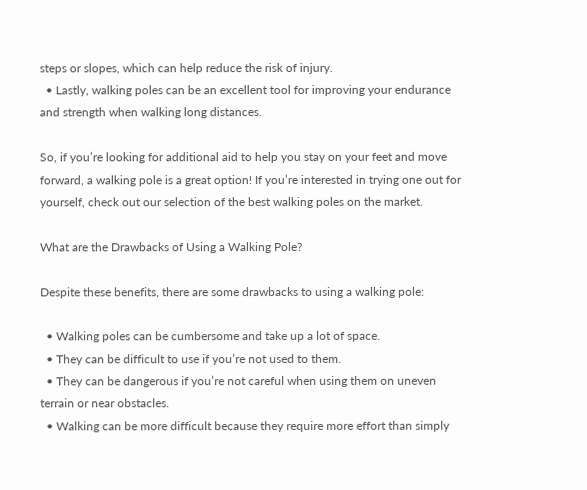steps or slopes, which can help reduce the risk of injury.
  • Lastly, walking poles can be an excellent tool for improving your endurance and strength when walking long distances.

So, if you’re looking for additional aid to help you stay on your feet and move forward, a walking pole is a great option! If you’re interested in trying one out for yourself, check out our selection of the best walking poles on the market.

What are the Drawbacks of Using a Walking Pole?

Despite these benefits, there are some drawbacks to using a walking pole:

  • Walking poles can be cumbersome and take up a lot of space.
  • They can be difficult to use if you’re not used to them.
  • They can be dangerous if you’re not careful when using them on uneven terrain or near obstacles.
  • Walking can be more difficult because they require more effort than simply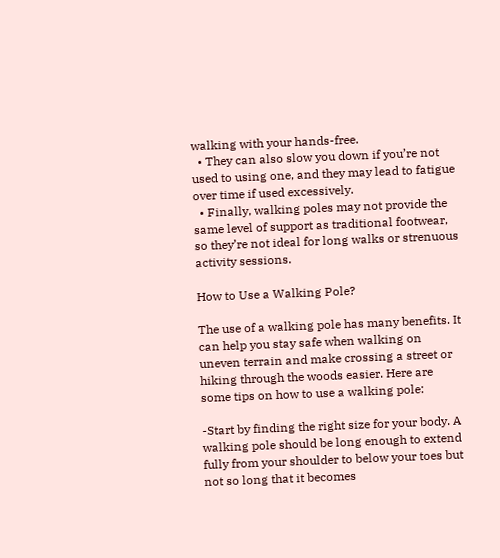walking with your hands-free.
  • They can also slow you down if you’re not used to using one, and they may lead to fatigue over time if used excessively.
  • Finally, walking poles may not provide the same level of support as traditional footwear, so they’re not ideal for long walks or strenuous activity sessions.

How to Use a Walking Pole?

The use of a walking pole has many benefits. It can help you stay safe when walking on uneven terrain and make crossing a street or hiking through the woods easier. Here are some tips on how to use a walking pole:

-Start by finding the right size for your body. A walking pole should be long enough to extend fully from your shoulder to below your toes but not so long that it becomes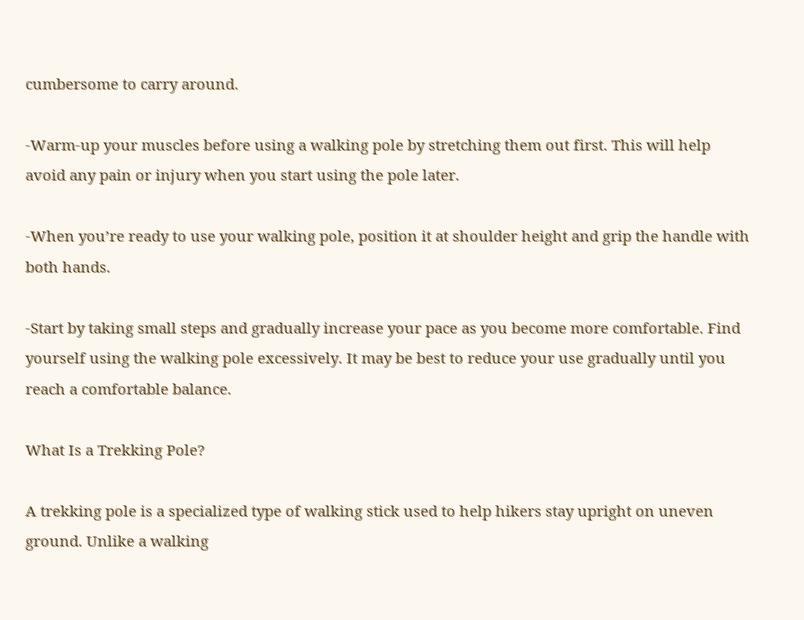cumbersome to carry around.

-Warm-up your muscles before using a walking pole by stretching them out first. This will help avoid any pain or injury when you start using the pole later.

-When you’re ready to use your walking pole, position it at shoulder height and grip the handle with both hands.

-Start by taking small steps and gradually increase your pace as you become more comfortable. Find yourself using the walking pole excessively. It may be best to reduce your use gradually until you reach a comfortable balance.

What Is a Trekking Pole?

A trekking pole is a specialized type of walking stick used to help hikers stay upright on uneven ground. Unlike a walking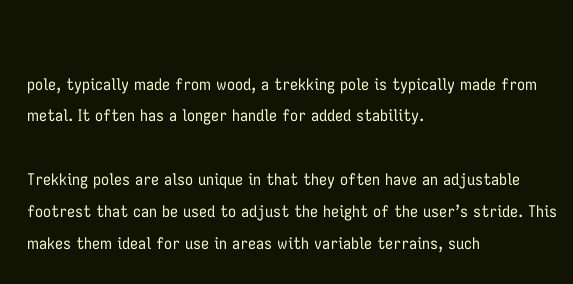pole, typically made from wood, a trekking pole is typically made from metal. It often has a longer handle for added stability.

Trekking poles are also unique in that they often have an adjustable footrest that can be used to adjust the height of the user’s stride. This makes them ideal for use in areas with variable terrains, such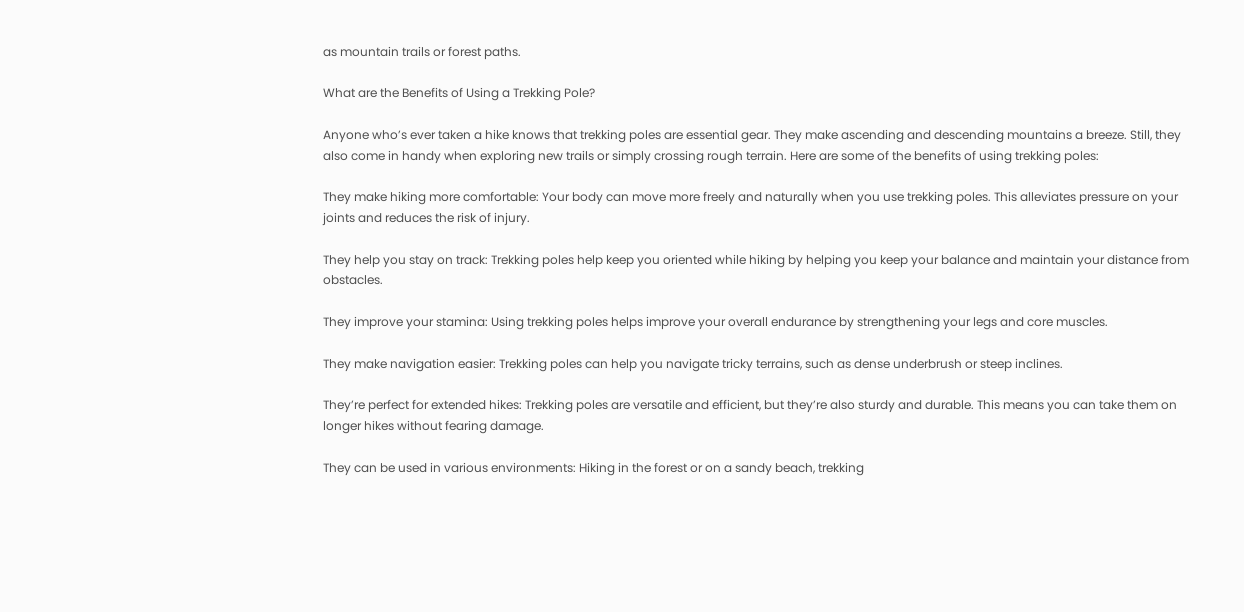as mountain trails or forest paths.

What are the Benefits of Using a Trekking Pole?

Anyone who’s ever taken a hike knows that trekking poles are essential gear. They make ascending and descending mountains a breeze. Still, they also come in handy when exploring new trails or simply crossing rough terrain. Here are some of the benefits of using trekking poles:

They make hiking more comfortable: Your body can move more freely and naturally when you use trekking poles. This alleviates pressure on your joints and reduces the risk of injury.

They help you stay on track: Trekking poles help keep you oriented while hiking by helping you keep your balance and maintain your distance from obstacles.

They improve your stamina: Using trekking poles helps improve your overall endurance by strengthening your legs and core muscles.

They make navigation easier: Trekking poles can help you navigate tricky terrains, such as dense underbrush or steep inclines.

They’re perfect for extended hikes: Trekking poles are versatile and efficient, but they’re also sturdy and durable. This means you can take them on longer hikes without fearing damage.

They can be used in various environments: Hiking in the forest or on a sandy beach, trekking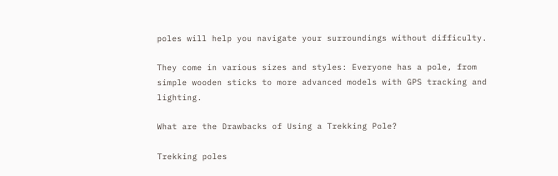poles will help you navigate your surroundings without difficulty.

They come in various sizes and styles: Everyone has a pole, from simple wooden sticks to more advanced models with GPS tracking and lighting.

What are the Drawbacks of Using a Trekking Pole?

Trekking poles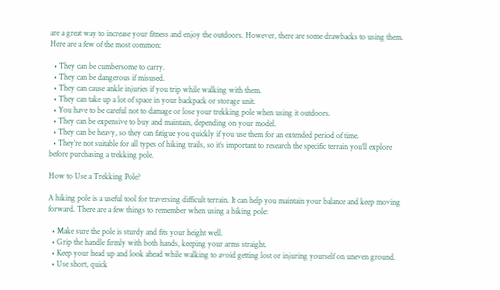are a great way to increase your fitness and enjoy the outdoors. However, there are some drawbacks to using them. Here are a few of the most common:

  • They can be cumbersome to carry.
  • They can be dangerous if misused.
  • They can cause ankle injuries if you trip while walking with them.
  • They can take up a lot of space in your backpack or storage unit.
  • You have to be careful not to damage or lose your trekking pole when using it outdoors.
  • They can be expensive to buy and maintain, depending on your model.
  • They can be heavy, so they can fatigue you quickly if you use them for an extended period of time.
  • They’re not suitable for all types of hiking trails, so it’s important to research the specific terrain you’ll explore before purchasing a trekking pole.

How to Use a Trekking Pole?

A hiking pole is a useful tool for traversing difficult terrain. It can help you maintain your balance and keep moving forward. There are a few things to remember when using a hiking pole:

  • Make sure the pole is sturdy and fits your height well.
  • Grip the handle firmly with both hands, keeping your arms straight.
  • Keep your head up and look ahead while walking to avoid getting lost or injuring yourself on uneven ground.
  • Use short, quick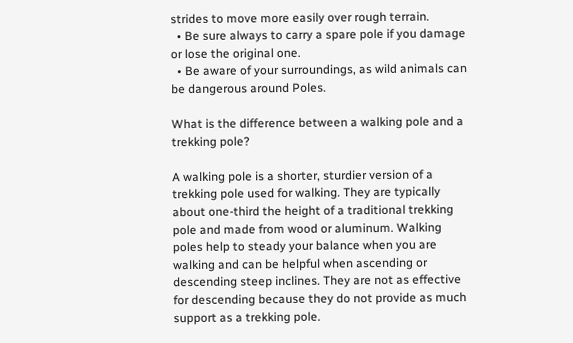strides to move more easily over rough terrain.
  • Be sure always to carry a spare pole if you damage or lose the original one.
  • Be aware of your surroundings, as wild animals can be dangerous around Poles.

What is the difference between a walking pole and a trekking pole?

A walking pole is a shorter, sturdier version of a trekking pole used for walking. They are typically about one-third the height of a traditional trekking pole and made from wood or aluminum. Walking poles help to steady your balance when you are walking and can be helpful when ascending or descending steep inclines. They are not as effective for descending because they do not provide as much support as a trekking pole.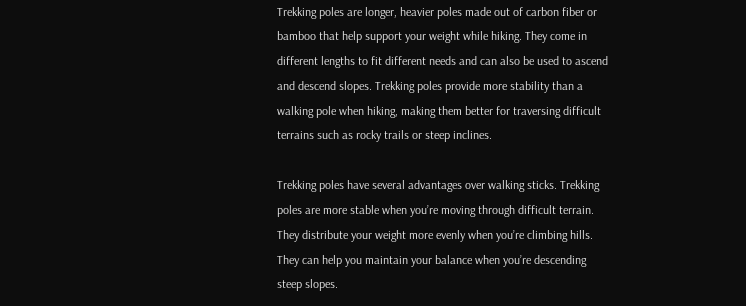Trekking poles are longer, heavier poles made out of carbon fiber or bamboo that help support your weight while hiking. They come in different lengths to fit different needs and can also be used to ascend and descend slopes. Trekking poles provide more stability than a walking pole when hiking, making them better for traversing difficult terrains such as rocky trails or steep inclines.

Trekking poles have several advantages over walking sticks. Trekking poles are more stable when you’re moving through difficult terrain. They distribute your weight more evenly when you’re climbing hills. They can help you maintain your balance when you’re descending steep slopes.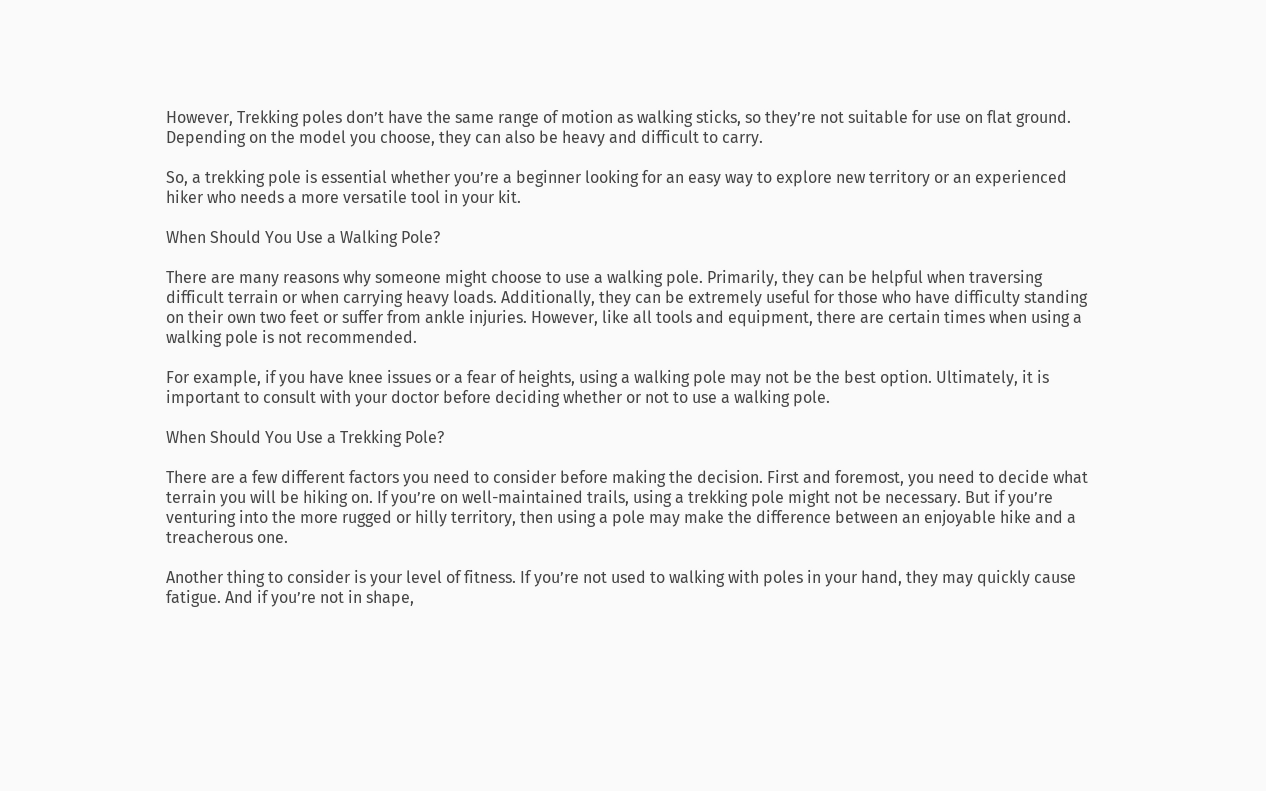However, Trekking poles don’t have the same range of motion as walking sticks, so they’re not suitable for use on flat ground. Depending on the model you choose, they can also be heavy and difficult to carry.

So, a trekking pole is essential whether you’re a beginner looking for an easy way to explore new territory or an experienced hiker who needs a more versatile tool in your kit.

When Should You Use a Walking Pole?

There are many reasons why someone might choose to use a walking pole. Primarily, they can be helpful when traversing difficult terrain or when carrying heavy loads. Additionally, they can be extremely useful for those who have difficulty standing on their own two feet or suffer from ankle injuries. However, like all tools and equipment, there are certain times when using a walking pole is not recommended.

For example, if you have knee issues or a fear of heights, using a walking pole may not be the best option. Ultimately, it is important to consult with your doctor before deciding whether or not to use a walking pole.

When Should You Use a Trekking Pole?

There are a few different factors you need to consider before making the decision. First and foremost, you need to decide what terrain you will be hiking on. If you’re on well-maintained trails, using a trekking pole might not be necessary. But if you’re venturing into the more rugged or hilly territory, then using a pole may make the difference between an enjoyable hike and a treacherous one.

Another thing to consider is your level of fitness. If you’re not used to walking with poles in your hand, they may quickly cause fatigue. And if you’re not in shape,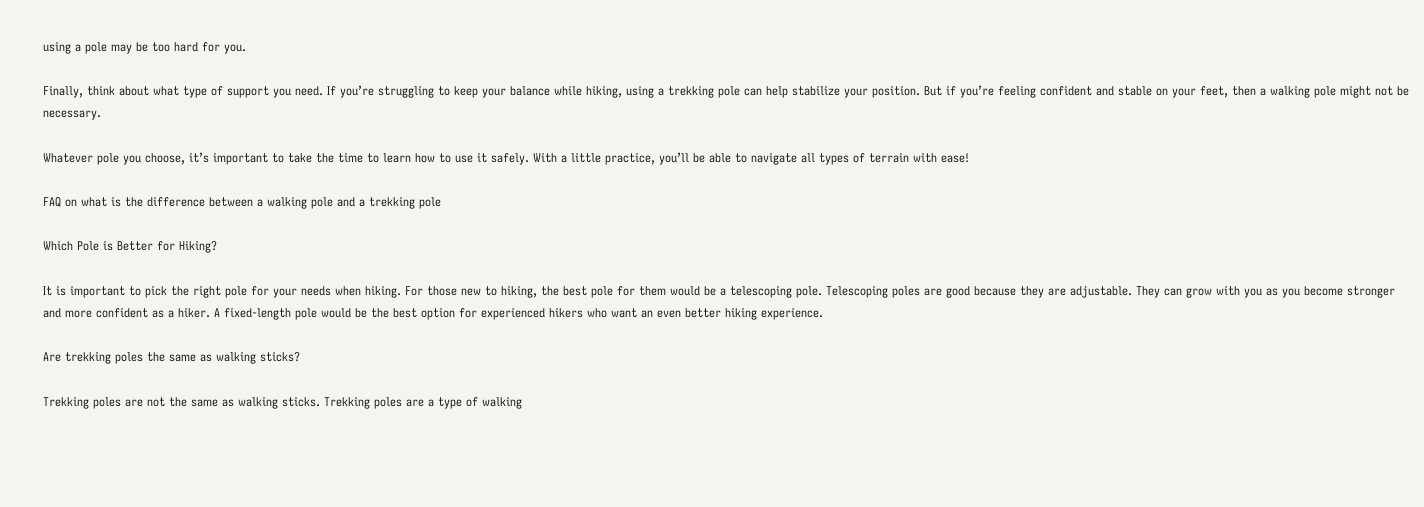using a pole may be too hard for you.

Finally, think about what type of support you need. If you’re struggling to keep your balance while hiking, using a trekking pole can help stabilize your position. But if you’re feeling confident and stable on your feet, then a walking pole might not be necessary.

Whatever pole you choose, it’s important to take the time to learn how to use it safely. With a little practice, you’ll be able to navigate all types of terrain with ease!

FAQ on what is the difference between a walking pole and a trekking pole

Which Pole is Better for Hiking?

It is important to pick the right pole for your needs when hiking. For those new to hiking, the best pole for them would be a telescoping pole. Telescoping poles are good because they are adjustable. They can grow with you as you become stronger and more confident as a hiker. A fixed-length pole would be the best option for experienced hikers who want an even better hiking experience.

Are trekking poles the same as walking sticks?

Trekking poles are not the same as walking sticks. Trekking poles are a type of walking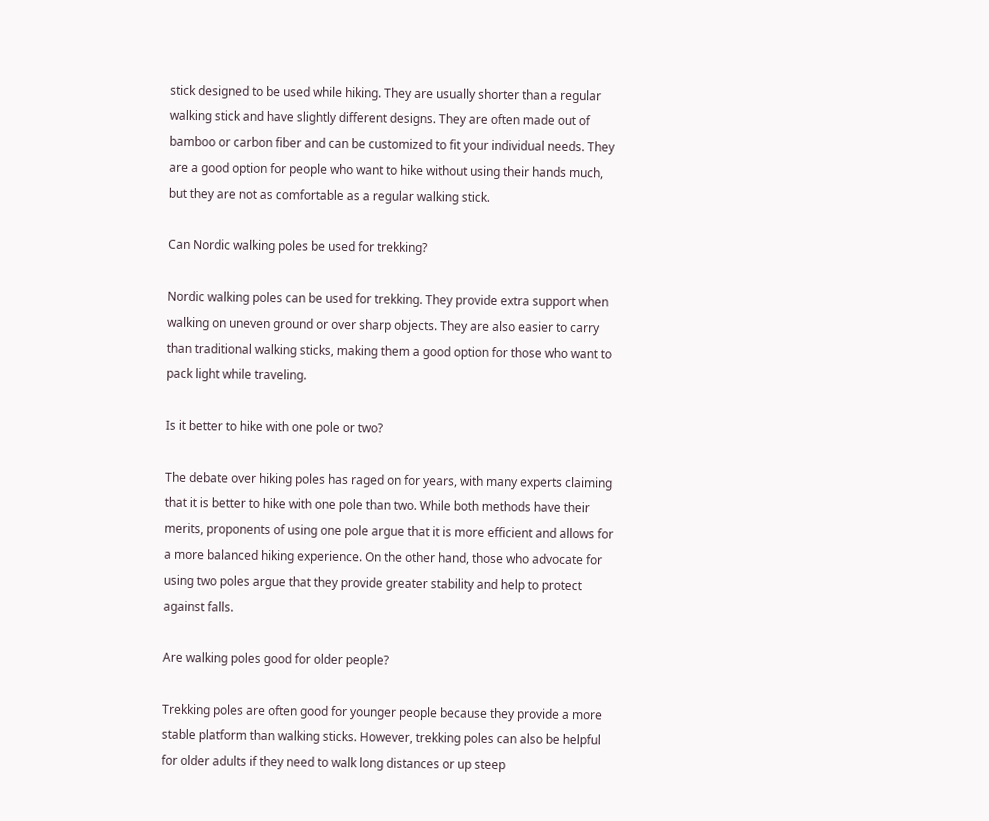stick designed to be used while hiking. They are usually shorter than a regular walking stick and have slightly different designs. They are often made out of bamboo or carbon fiber and can be customized to fit your individual needs. They are a good option for people who want to hike without using their hands much, but they are not as comfortable as a regular walking stick.

Can Nordic walking poles be used for trekking?

Nordic walking poles can be used for trekking. They provide extra support when walking on uneven ground or over sharp objects. They are also easier to carry than traditional walking sticks, making them a good option for those who want to pack light while traveling.

Is it better to hike with one pole or two?

The debate over hiking poles has raged on for years, with many experts claiming that it is better to hike with one pole than two. While both methods have their merits, proponents of using one pole argue that it is more efficient and allows for a more balanced hiking experience. On the other hand, those who advocate for using two poles argue that they provide greater stability and help to protect against falls.

Are walking poles good for older people?

Trekking poles are often good for younger people because they provide a more stable platform than walking sticks. However, trekking poles can also be helpful for older adults if they need to walk long distances or up steep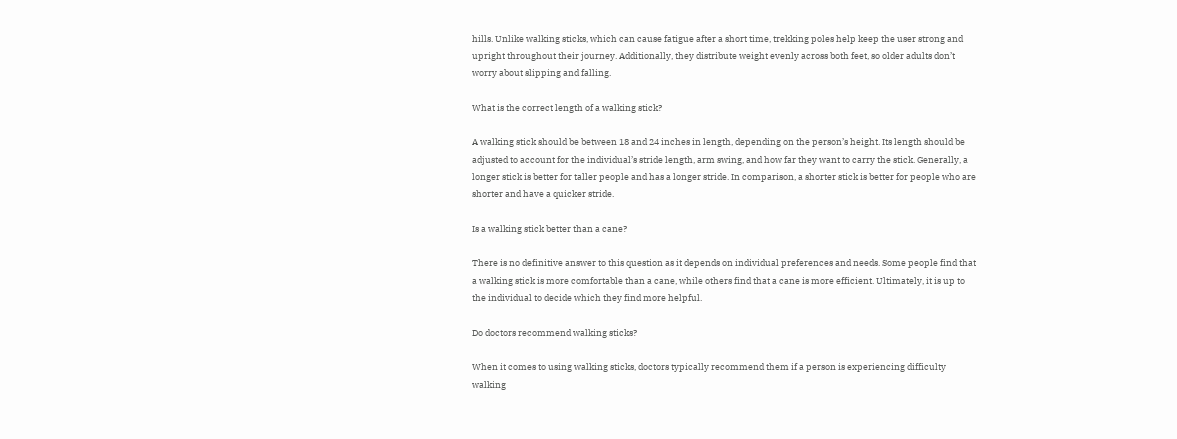hills. Unlike walking sticks, which can cause fatigue after a short time, trekking poles help keep the user strong and upright throughout their journey. Additionally, they distribute weight evenly across both feet, so older adults don’t worry about slipping and falling.

What is the correct length of a walking stick?

A walking stick should be between 18 and 24 inches in length, depending on the person’s height. Its length should be adjusted to account for the individual’s stride length, arm swing, and how far they want to carry the stick. Generally, a longer stick is better for taller people and has a longer stride. In comparison, a shorter stick is better for people who are shorter and have a quicker stride.

Is a walking stick better than a cane?

There is no definitive answer to this question as it depends on individual preferences and needs. Some people find that a walking stick is more comfortable than a cane, while others find that a cane is more efficient. Ultimately, it is up to the individual to decide which they find more helpful.

Do doctors recommend walking sticks?

When it comes to using walking sticks, doctors typically recommend them if a person is experiencing difficulty walking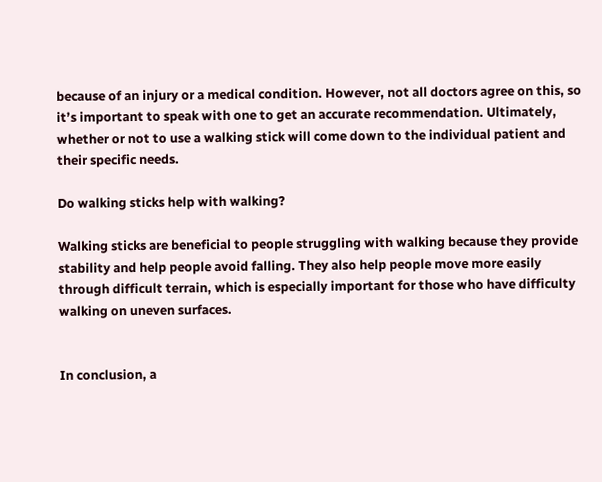because of an injury or a medical condition. However, not all doctors agree on this, so it’s important to speak with one to get an accurate recommendation. Ultimately, whether or not to use a walking stick will come down to the individual patient and their specific needs.

Do walking sticks help with walking?

Walking sticks are beneficial to people struggling with walking because they provide stability and help people avoid falling. They also help people move more easily through difficult terrain, which is especially important for those who have difficulty walking on uneven surfaces.


In conclusion, a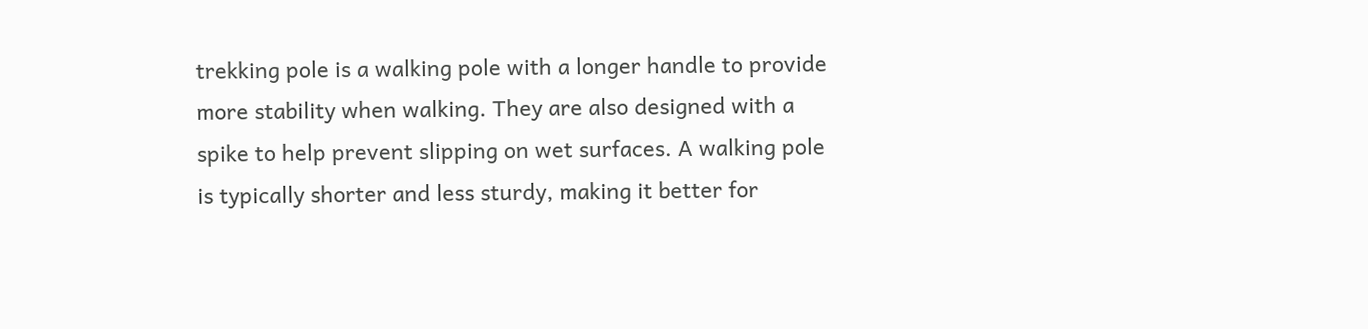trekking pole is a walking pole with a longer handle to provide more stability when walking. They are also designed with a spike to help prevent slipping on wet surfaces. A walking pole is typically shorter and less sturdy, making it better for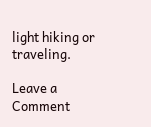light hiking or traveling.

Leave a Comment